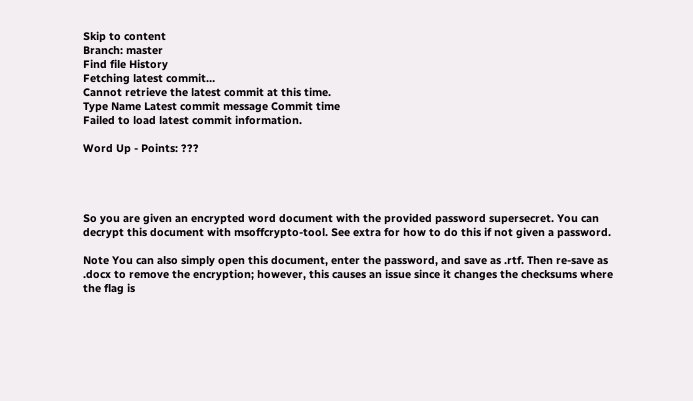Skip to content
Branch: master
Find file History
Fetching latest commit…
Cannot retrieve the latest commit at this time.
Type Name Latest commit message Commit time
Failed to load latest commit information.

Word Up - Points: ???




So you are given an encrypted word document with the provided password supersecret. You can decrypt this document with msoffcrypto-tool. See extra for how to do this if not given a password.

Note You can also simply open this document, enter the password, and save as .rtf. Then re-save as .docx to remove the encryption; however, this causes an issue since it changes the checksums where the flag is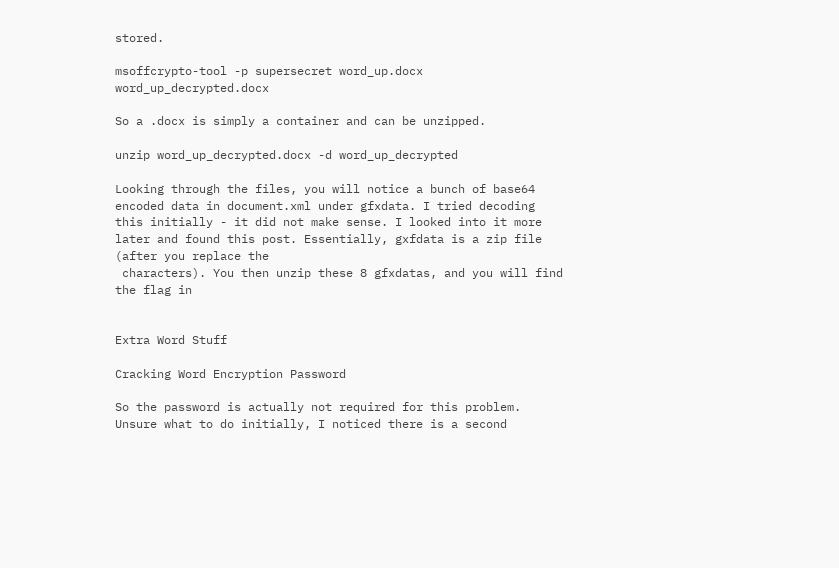stored.

msoffcrypto-tool -p supersecret word_up.docx word_up_decrypted.docx

So a .docx is simply a container and can be unzipped.

unzip word_up_decrypted.docx -d word_up_decrypted

Looking through the files, you will notice a bunch of base64 encoded data in document.xml under gfxdata. I tried decoding this initially - it did not make sense. I looked into it more later and found this post. Essentially, gxfdata is a zip file (after you replace the
 characters). You then unzip these 8 gfxdatas, and you will find the flag in


Extra Word Stuff

Cracking Word Encryption Password

So the password is actually not required for this problem. Unsure what to do initially, I noticed there is a second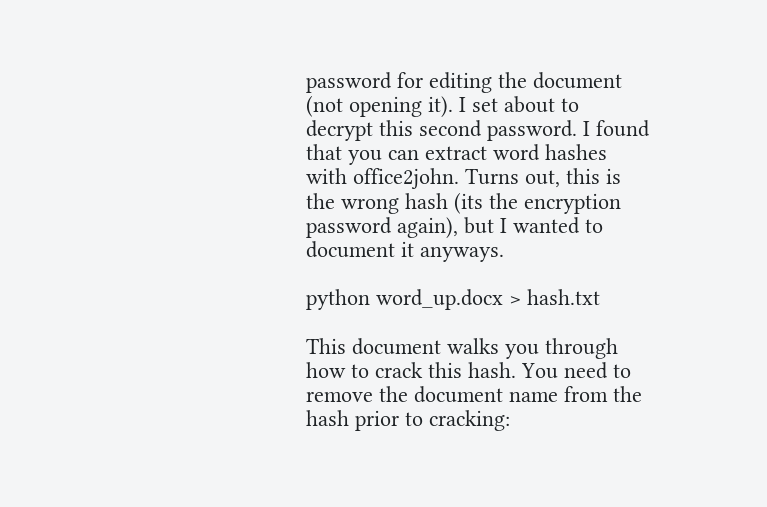password for editing the document (not opening it). I set about to decrypt this second password. I found that you can extract word hashes with office2john. Turns out, this is the wrong hash (its the encryption password again), but I wanted to document it anyways.

python word_up.docx > hash.txt

This document walks you through how to crack this hash. You need to remove the document name from the hash prior to cracking: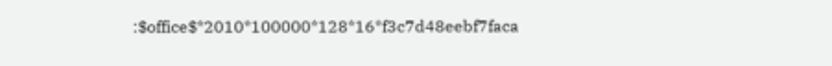:$office$*2010*100000*128*16*f3c7d48eebf7faca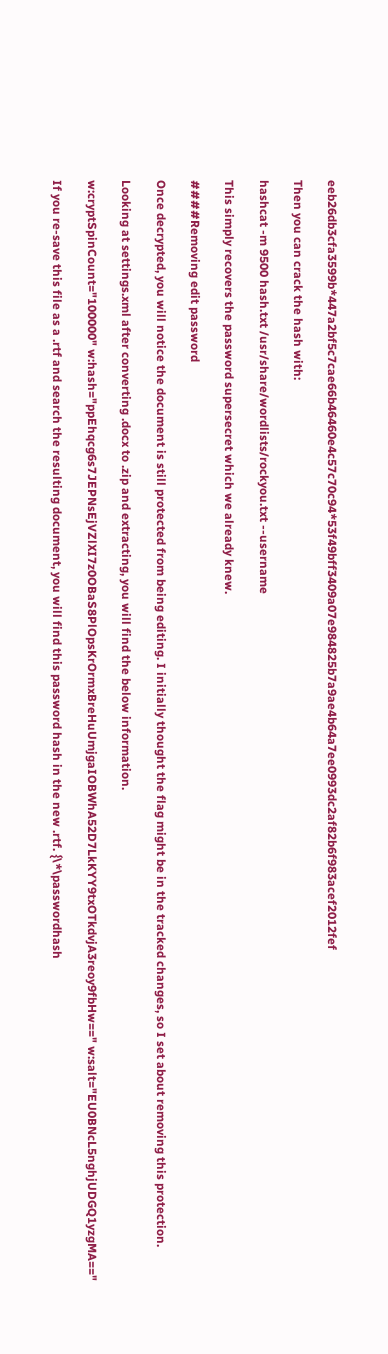eeb26db3cfa3599b*447a2bf5c7cae66b46460e4c57c70c94*53f49bff3409a07e984825b7a9ae4b64a7ee0993dc2af82b6f983acef2012fef

Then you can crack the hash with:

hashcat -m 9500 hash.txt /usr/share/wordlists/rockyou.txt --username

This simply recovers the password supersecret which we already knew.

####Removing edit password

Once decrypted, you will notice the document is still protected from being editing. I initially thought the flag might be in the tracked changes, so I set about removing this protection.

Looking at settings.xml after converting .docx to .zip and extracting, you will find the below information.

w:cryptSpinCount="100000" w:hash="ppEhqcg6s7JEPNsEjVZlXI7z0OBaS8PlOpsKrOrmxBreHuUmjgaIOBWhA52D7LkKYY9txOTkdvjA3reoy9fbHw==" w:salt="EU0BNcL5nghjUDGQ1yzgMA=="

If you re-save this file as a .rtf and search the resulting document, you will find this password hash in the new .rtf. {\*\passwordhash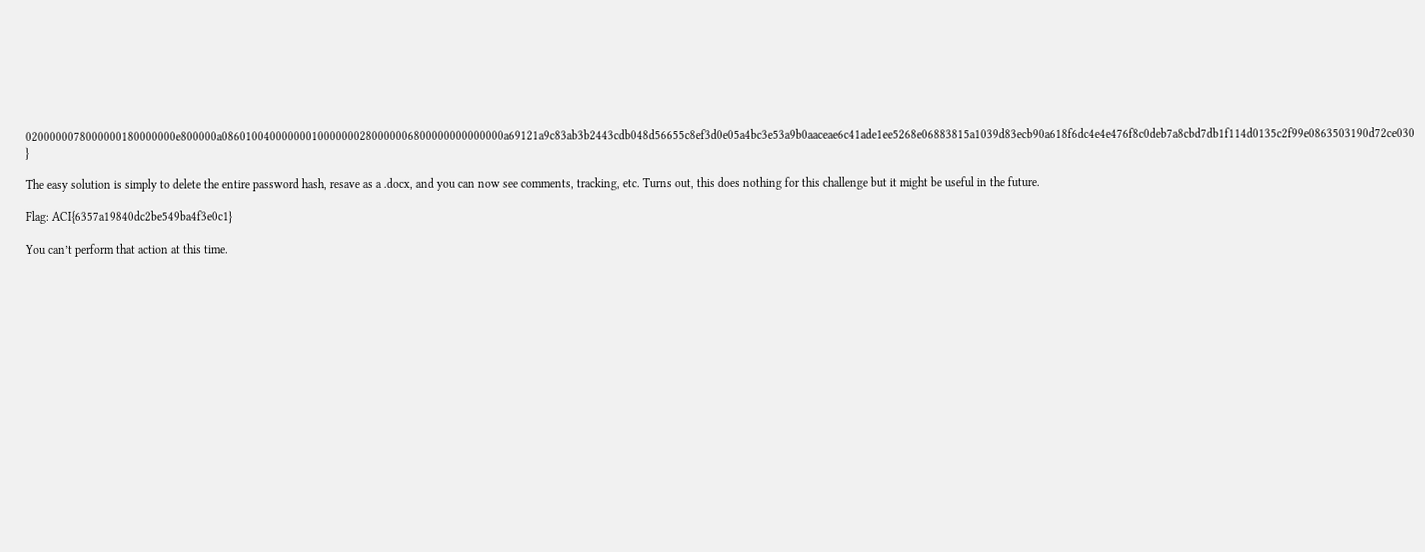0200000078000000180000000e800000a08601004000000010000000280000006800000000000000a69121a9c83ab3b2443cdb048d56655c8ef3d0e05a4bc3e53a9b0aaceae6c41ade1ee5268e06883815a1039d83ecb90a618f6dc4e4e476f8c0deb7a8cbd7db1f114d0135c2f99e0863503190d72ce030 }

The easy solution is simply to delete the entire password hash, resave as a .docx, and you can now see comments, tracking, etc. Turns out, this does nothing for this challenge but it might be useful in the future.

Flag: ACI{6357a19840dc2be549ba4f3e0c1}

You can’t perform that action at this time.